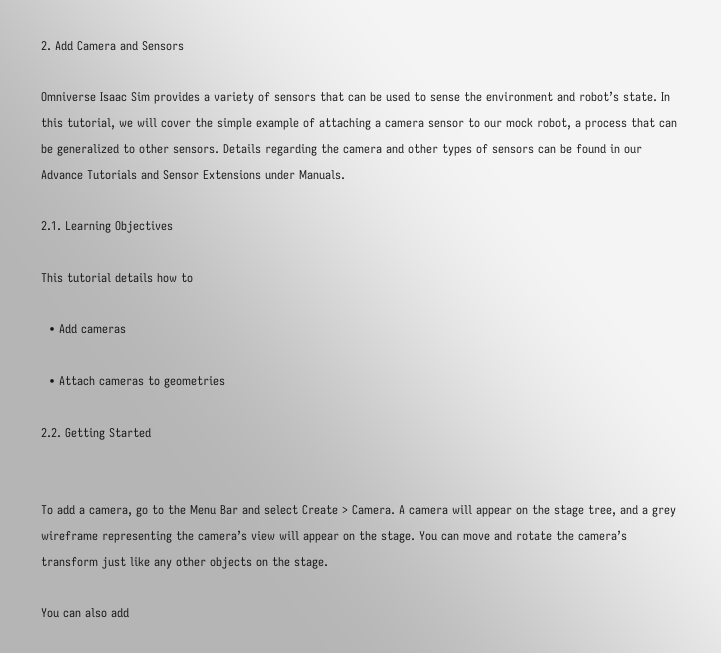2. Add Camera and Sensors

Omniverse Isaac Sim provides a variety of sensors that can be used to sense the environment and robot’s state. In this tutorial, we will cover the simple example of attaching a camera sensor to our mock robot, a process that can be generalized to other sensors. Details regarding the camera and other types of sensors can be found in our Advance Tutorials and Sensor Extensions under Manuals.

2.1. Learning Objectives

This tutorial details how to

  • Add cameras

  • Attach cameras to geometries

2.2. Getting Started


To add a camera, go to the Menu Bar and select Create > Camera. A camera will appear on the stage tree, and a grey wireframe representing the camera’s view will appear on the stage. You can move and rotate the camera’s transform just like any other objects on the stage.

You can also add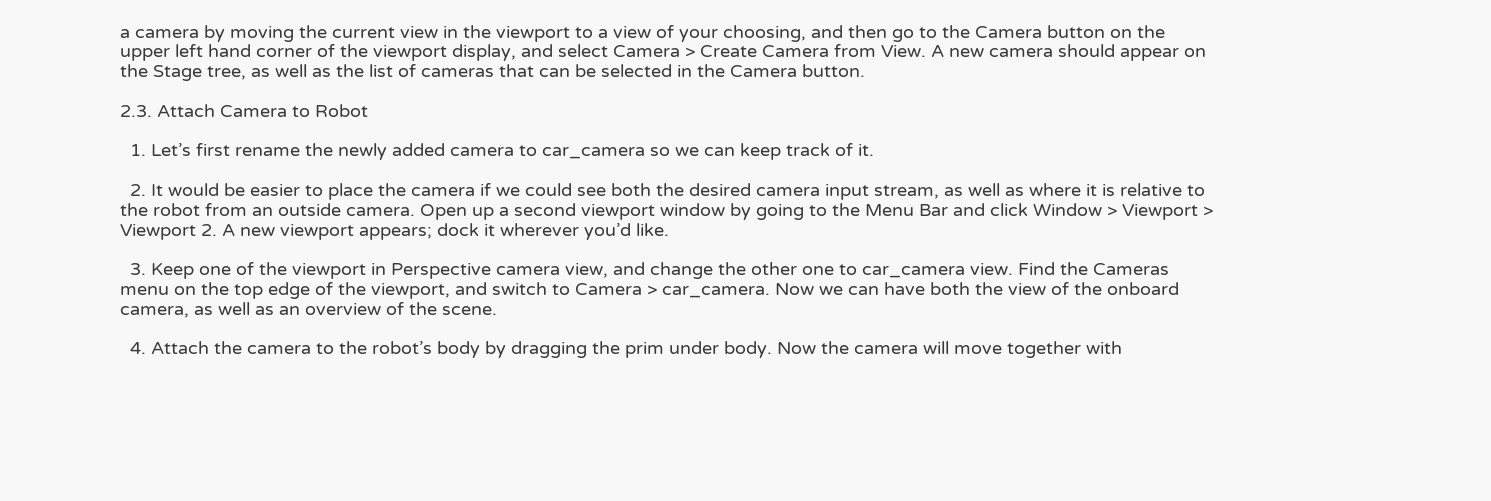a camera by moving the current view in the viewport to a view of your choosing, and then go to the Camera button on the upper left hand corner of the viewport display, and select Camera > Create Camera from View. A new camera should appear on the Stage tree, as well as the list of cameras that can be selected in the Camera button.

2.3. Attach Camera to Robot

  1. Let’s first rename the newly added camera to car_camera so we can keep track of it.

  2. It would be easier to place the camera if we could see both the desired camera input stream, as well as where it is relative to the robot from an outside camera. Open up a second viewport window by going to the Menu Bar and click Window > Viewport > Viewport 2. A new viewport appears; dock it wherever you’d like.

  3. Keep one of the viewport in Perspective camera view, and change the other one to car_camera view. Find the Cameras menu on the top edge of the viewport, and switch to Camera > car_camera. Now we can have both the view of the onboard camera, as well as an overview of the scene.

  4. Attach the camera to the robot’s body by dragging the prim under body. Now the camera will move together with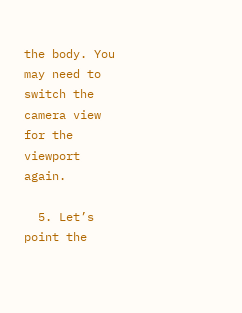the body. You may need to switch the camera view for the viewport again.

  5. Let’s point the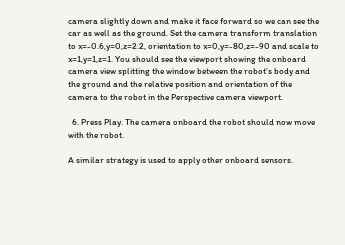camera slightly down and make it face forward so we can see the car as well as the ground. Set the camera transform translation to x=-0.6,y=0,z=2.2, orientation to x=0,y=-80,z=-90 and scale to x=1,y=1,z=1. You should see the viewport showing the onboard camera view splitting the window between the robot’s body and the ground and the relative position and orientation of the camera to the robot in the Perspective camera viewport.

  6. Press Play. The camera onboard the robot should now move with the robot.

A similar strategy is used to apply other onboard sensors.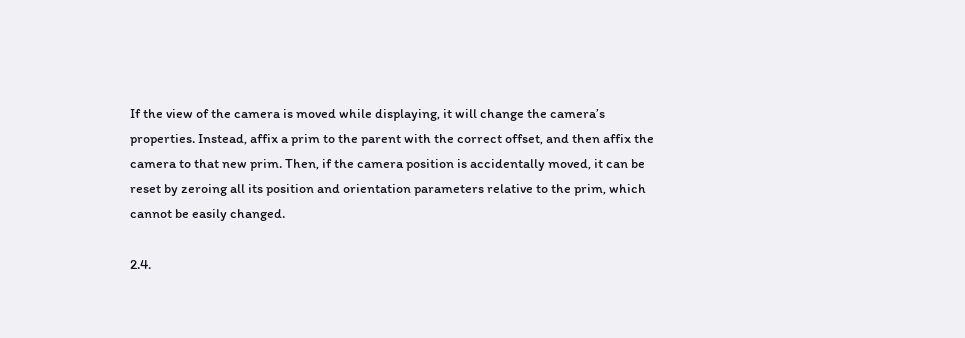If the view of the camera is moved while displaying, it will change the camera’s properties. Instead, affix a prim to the parent with the correct offset, and then affix the camera to that new prim. Then, if the camera position is accidentally moved, it can be reset by zeroing all its position and orientation parameters relative to the prim, which cannot be easily changed.

2.4.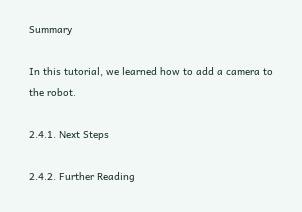Summary

In this tutorial, we learned how to add a camera to the robot.

2.4.1. Next Steps

2.4.2. Further Reading